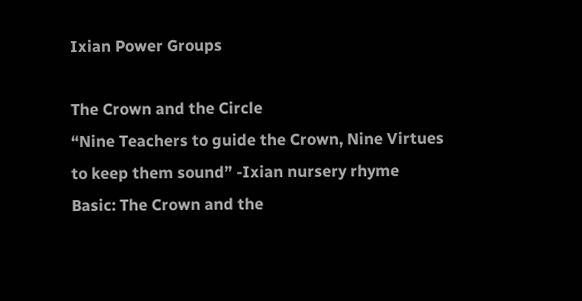Ixian Power Groups

The Crown and the Circle
“Nine Teachers to guide the Crown, Nine Virtues to keep them sound” -Ixian nursery rhyme
Basic: The Crown and the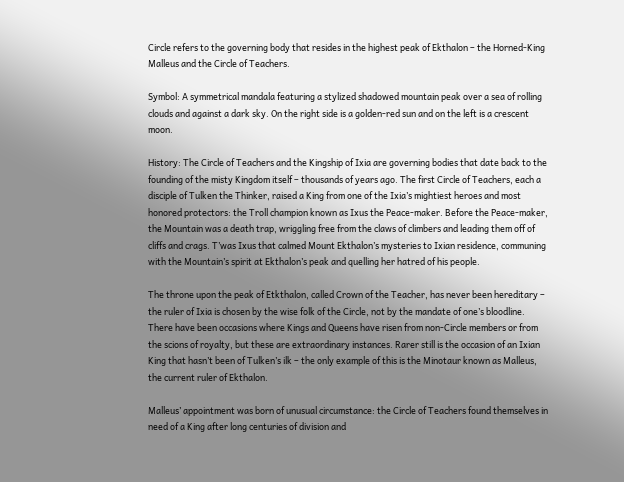Circle refers to the governing body that resides in the highest peak of Ekthalon – the Horned-King Malleus and the Circle of Teachers.

Symbol: A symmetrical mandala featuring a stylized shadowed mountain peak over a sea of rolling clouds and against a dark sky. On the right side is a golden-red sun and on the left is a crescent moon.

History: The Circle of Teachers and the Kingship of Ixia are governing bodies that date back to the founding of the misty Kingdom itself – thousands of years ago. The first Circle of Teachers, each a disciple of Tulken the Thinker, raised a King from one of the Ixia’s mightiest heroes and most honored protectors: the Troll champion known as Ixus the Peace-maker. Before the Peace-maker, the Mountain was a death trap, wriggling free from the claws of climbers and leading them off of cliffs and crags. T’was Ixus that calmed Mount Ekthalon’s mysteries to Ixian residence, communing with the Mountain’s spirit at Ekthalon’s peak and quelling her hatred of his people.

The throne upon the peak of Etkthalon, called Crown of the Teacher, has never been hereditary – the ruler of Ixia is chosen by the wise folk of the Circle, not by the mandate of one’s bloodline. There have been occasions where Kings and Queens have risen from non-Circle members or from the scions of royalty, but these are extraordinary instances. Rarer still is the occasion of an Ixian King that hasn’t been of Tulken’s ilk – the only example of this is the Minotaur known as Malleus, the current ruler of Ekthalon.

Malleus’ appointment was born of unusual circumstance: the Circle of Teachers found themselves in need of a King after long centuries of division and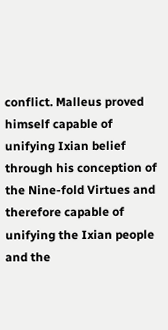conflict. Malleus proved himself capable of unifying Ixian belief through his conception of the Nine-fold Virtues and therefore capable of unifying the Ixian people and the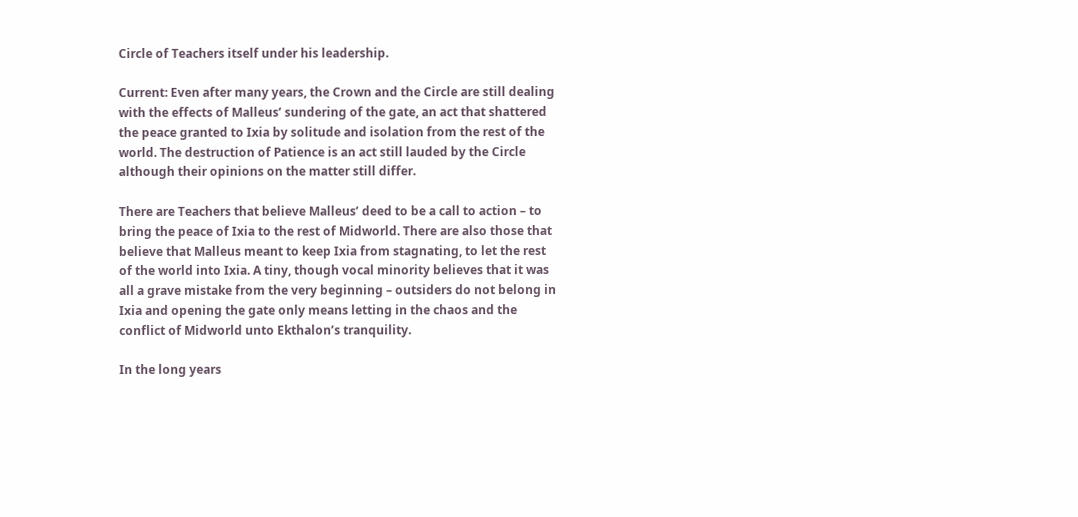Circle of Teachers itself under his leadership.

Current: Even after many years, the Crown and the Circle are still dealing with the effects of Malleus’ sundering of the gate, an act that shattered the peace granted to Ixia by solitude and isolation from the rest of the world. The destruction of Patience is an act still lauded by the Circle although their opinions on the matter still differ.

There are Teachers that believe Malleus’ deed to be a call to action – to bring the peace of Ixia to the rest of Midworld. There are also those that believe that Malleus meant to keep Ixia from stagnating, to let the rest of the world into Ixia. A tiny, though vocal minority believes that it was all a grave mistake from the very beginning – outsiders do not belong in Ixia and opening the gate only means letting in the chaos and the conflict of Midworld unto Ekthalon’s tranquility.

In the long years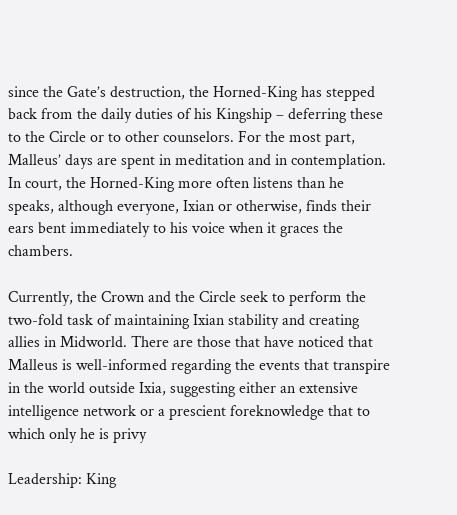since the Gate’s destruction, the Horned-King has stepped back from the daily duties of his Kingship – deferring these to the Circle or to other counselors. For the most part, Malleus’ days are spent in meditation and in contemplation. In court, the Horned-King more often listens than he speaks, although everyone, Ixian or otherwise, finds their ears bent immediately to his voice when it graces the chambers.

Currently, the Crown and the Circle seek to perform the two-fold task of maintaining Ixian stability and creating allies in Midworld. There are those that have noticed that Malleus is well-informed regarding the events that transpire in the world outside Ixia, suggesting either an extensive intelligence network or a prescient foreknowledge that to which only he is privy

Leadership: King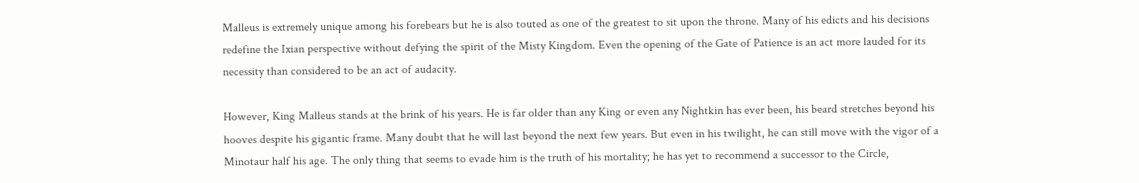Malleus is extremely unique among his forebears but he is also touted as one of the greatest to sit upon the throne. Many of his edicts and his decisions redefine the Ixian perspective without defying the spirit of the Misty Kingdom. Even the opening of the Gate of Patience is an act more lauded for its necessity than considered to be an act of audacity.

However, King Malleus stands at the brink of his years. He is far older than any King or even any Nightkin has ever been, his beard stretches beyond his hooves despite his gigantic frame. Many doubt that he will last beyond the next few years. But even in his twilight, he can still move with the vigor of a Minotaur half his age. The only thing that seems to evade him is the truth of his mortality; he has yet to recommend a successor to the Circle,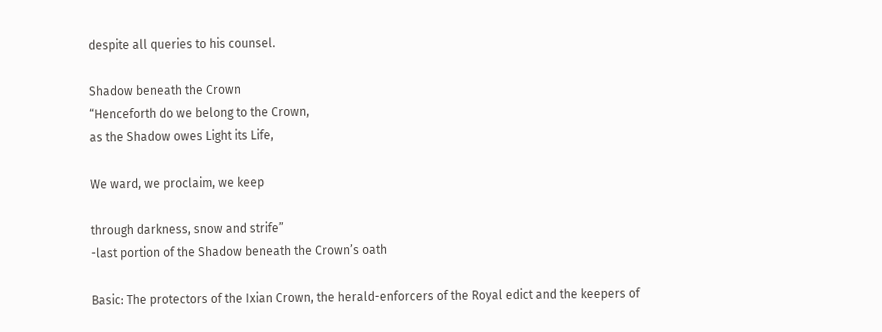despite all queries to his counsel.

Shadow beneath the Crown
“Henceforth do we belong to the Crown,
as the Shadow owes Light its Life,

We ward, we proclaim, we keep

through darkness, snow and strife”
-last portion of the Shadow beneath the Crown’s oath

Basic: The protectors of the Ixian Crown, the herald-enforcers of the Royal edict and the keepers of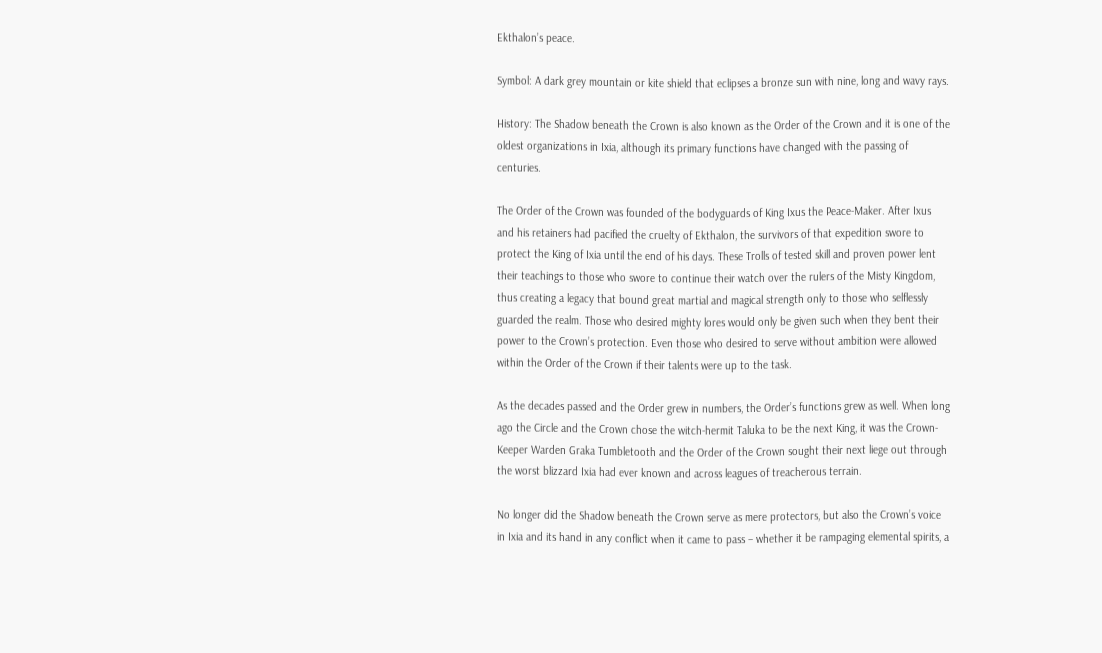Ekthalon’s peace.

Symbol: A dark grey mountain or kite shield that eclipses a bronze sun with nine, long and wavy rays.

History: The Shadow beneath the Crown is also known as the Order of the Crown and it is one of the oldest organizations in Ixia, although its primary functions have changed with the passing of centuries.

The Order of the Crown was founded of the bodyguards of King Ixus the Peace-Maker. After Ixus and his retainers had pacified the cruelty of Ekthalon, the survivors of that expedition swore to protect the King of Ixia until the end of his days. These Trolls of tested skill and proven power lent their teachings to those who swore to continue their watch over the rulers of the Misty Kingdom, thus creating a legacy that bound great martial and magical strength only to those who selflessly guarded the realm. Those who desired mighty lores would only be given such when they bent their power to the Crown’s protection. Even those who desired to serve without ambition were allowed within the Order of the Crown if their talents were up to the task.

As the decades passed and the Order grew in numbers, the Order’s functions grew as well. When long ago the Circle and the Crown chose the witch-hermit Taluka to be the next King, it was the Crown-Keeper Warden Graka Tumbletooth and the Order of the Crown sought their next liege out through the worst blizzard Ixia had ever known and across leagues of treacherous terrain.

No longer did the Shadow beneath the Crown serve as mere protectors, but also the Crown’s voice in Ixia and its hand in any conflict when it came to pass – whether it be rampaging elemental spirits, a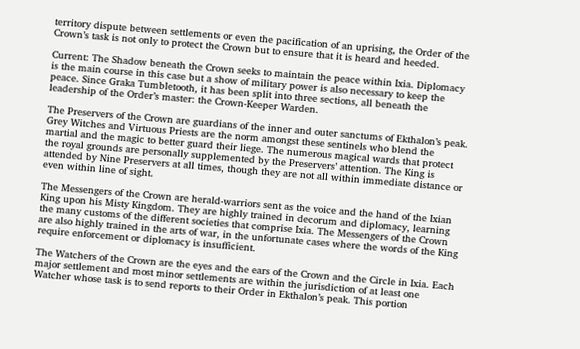territory dispute between settlements or even the pacification of an uprising, the Order of the Crown’s task is not only to protect the Crown but to ensure that it is heard and heeded.

Current: The Shadow beneath the Crown seeks to maintain the peace within Ixia. Diplomacy is the main course in this case but a show of military power is also necessary to keep the peace. Since Graka Tumbletooth, it has been split into three sections, all beneath the leadership of the Order’s master: the Crown-Keeper Warden.

The Preservers of the Crown are guardians of the inner and outer sanctums of Ekthalon’s peak. Grey Witches and Virtuous Priests are the norm amongst these sentinels who blend the martial and the magic to better guard their liege. The numerous magical wards that protect the royal grounds are personally supplemented by the Preservers’ attention. The King is attended by Nine Preservers at all times, though they are not all within immediate distance or even within line of sight.

The Messengers of the Crown are herald-warriors sent as the voice and the hand of the Ixian King upon his Misty Kingdom. They are highly trained in decorum and diplomacy, learning the many customs of the different societies that comprise Ixia. The Messengers of the Crown are also highly trained in the arts of war, in the unfortunate cases where the words of the King require enforcement or diplomacy is insufficient.

The Watchers of the Crown are the eyes and the ears of the Crown and the Circle in Ixia. Each major settlement and most minor settlements are within the jurisdiction of at least one Watcher whose task is to send reports to their Order in Ekthalon’s peak. This portion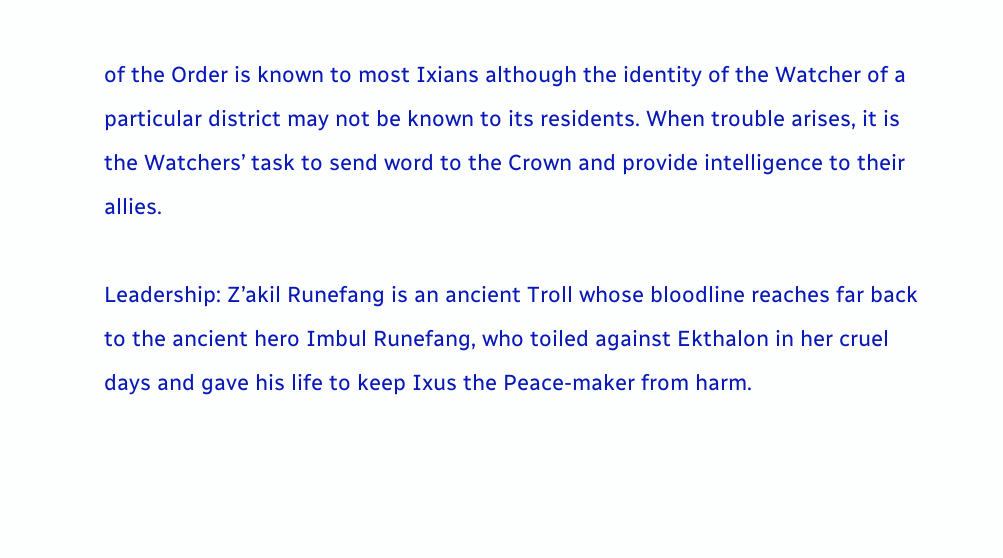of the Order is known to most Ixians although the identity of the Watcher of a particular district may not be known to its residents. When trouble arises, it is the Watchers’ task to send word to the Crown and provide intelligence to their allies.

Leadership: Z’akil Runefang is an ancient Troll whose bloodline reaches far back to the ancient hero Imbul Runefang, who toiled against Ekthalon in her cruel days and gave his life to keep Ixus the Peace-maker from harm.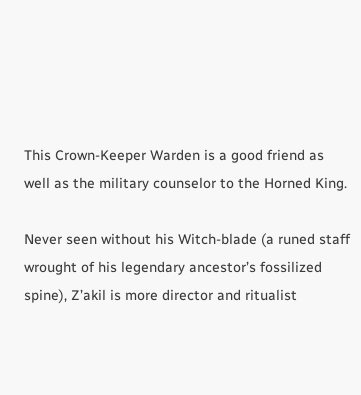This Crown-Keeper Warden is a good friend as well as the military counselor to the Horned King.

Never seen without his Witch-blade (a runed staff wrought of his legendary ancestor’s fossilized spine), Z’akil is more director and ritualist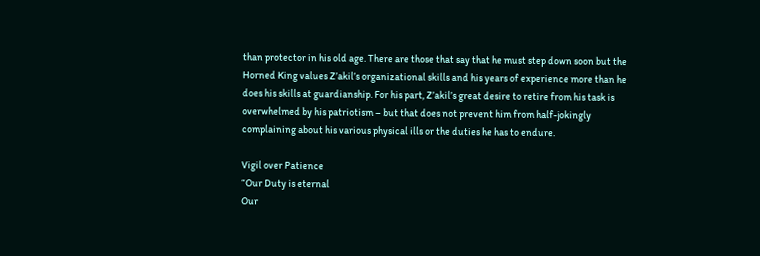than protector in his old age. There are those that say that he must step down soon but the Horned King values Z’akil’s organizational skills and his years of experience more than he does his skills at guardianship. For his part, Z’akil’s great desire to retire from his task is overwhelmed by his patriotism – but that does not prevent him from half-jokingly complaining about his various physical ills or the duties he has to endure.

Vigil over Patience
“Our Duty is eternal
Our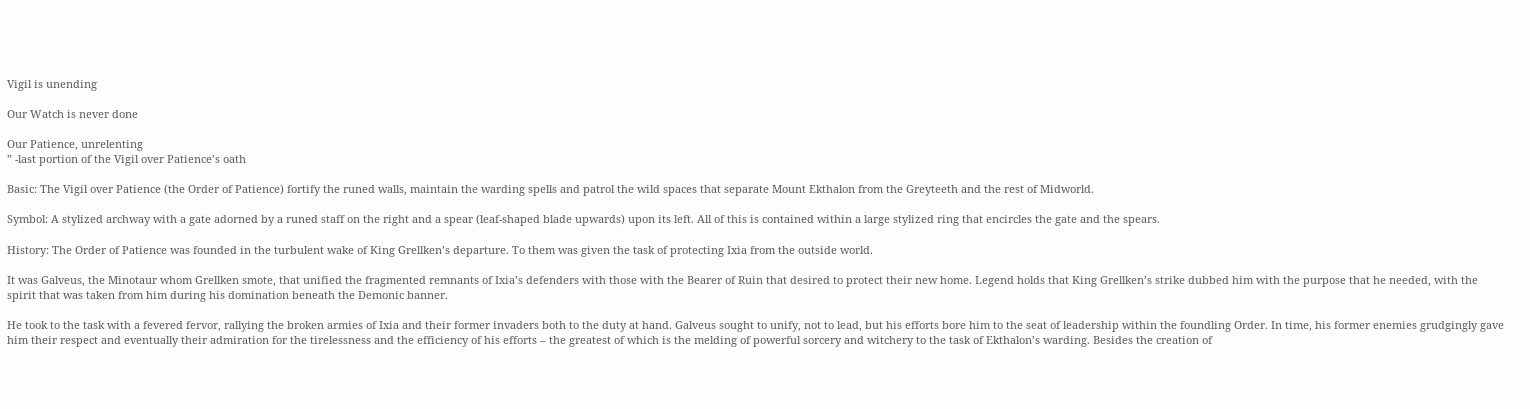Vigil is unending

Our Watch is never done

Our Patience, unrelenting
” -last portion of the Vigil over Patience’s oath

Basic: The Vigil over Patience (the Order of Patience) fortify the runed walls, maintain the warding spells and patrol the wild spaces that separate Mount Ekthalon from the Greyteeth and the rest of Midworld.

Symbol: A stylized archway with a gate adorned by a runed staff on the right and a spear (leaf-shaped blade upwards) upon its left. All of this is contained within a large stylized ring that encircles the gate and the spears.

History: The Order of Patience was founded in the turbulent wake of King Grellken’s departure. To them was given the task of protecting Ixia from the outside world.

It was Galveus, the Minotaur whom Grellken smote, that unified the fragmented remnants of Ixia’s defenders with those with the Bearer of Ruin that desired to protect their new home. Legend holds that King Grellken’s strike dubbed him with the purpose that he needed, with the spirit that was taken from him during his domination beneath the Demonic banner.

He took to the task with a fevered fervor, rallying the broken armies of Ixia and their former invaders both to the duty at hand. Galveus sought to unify, not to lead, but his efforts bore him to the seat of leadership within the foundling Order. In time, his former enemies grudgingly gave him their respect and eventually their admiration for the tirelessness and the efficiency of his efforts – the greatest of which is the melding of powerful sorcery and witchery to the task of Ekthalon’s warding. Besides the creation of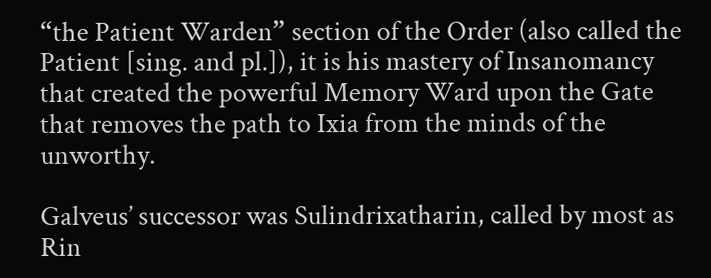“the Patient Warden” section of the Order (also called the Patient [sing. and pl.]), it is his mastery of Insanomancy that created the powerful Memory Ward upon the Gate that removes the path to Ixia from the minds of the unworthy.

Galveus’ successor was Sulindrixatharin, called by most as Rin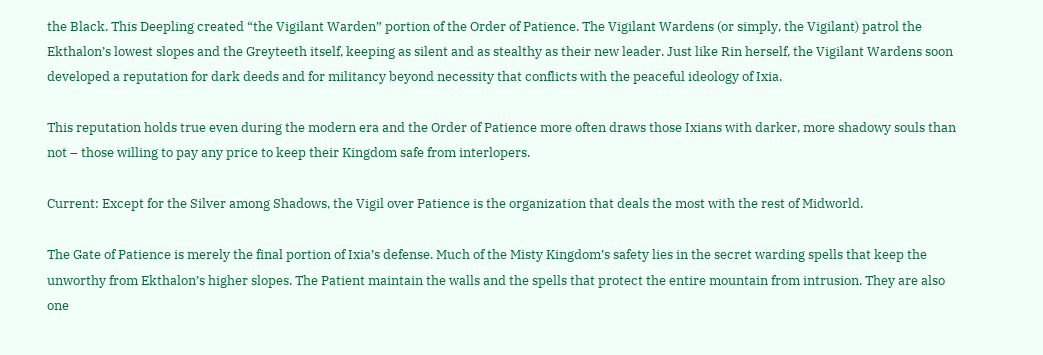the Black. This Deepling created “the Vigilant Warden” portion of the Order of Patience. The Vigilant Wardens (or simply, the Vigilant) patrol the Ekthalon’s lowest slopes and the Greyteeth itself, keeping as silent and as stealthy as their new leader. Just like Rin herself, the Vigilant Wardens soon developed a reputation for dark deeds and for militancy beyond necessity that conflicts with the peaceful ideology of Ixia.

This reputation holds true even during the modern era and the Order of Patience more often draws those Ixians with darker, more shadowy souls than not – those willing to pay any price to keep their Kingdom safe from interlopers.

Current: Except for the Silver among Shadows, the Vigil over Patience is the organization that deals the most with the rest of Midworld.

The Gate of Patience is merely the final portion of Ixia’s defense. Much of the Misty Kingdom’s safety lies in the secret warding spells that keep the unworthy from Ekthalon’s higher slopes. The Patient maintain the walls and the spells that protect the entire mountain from intrusion. They are also one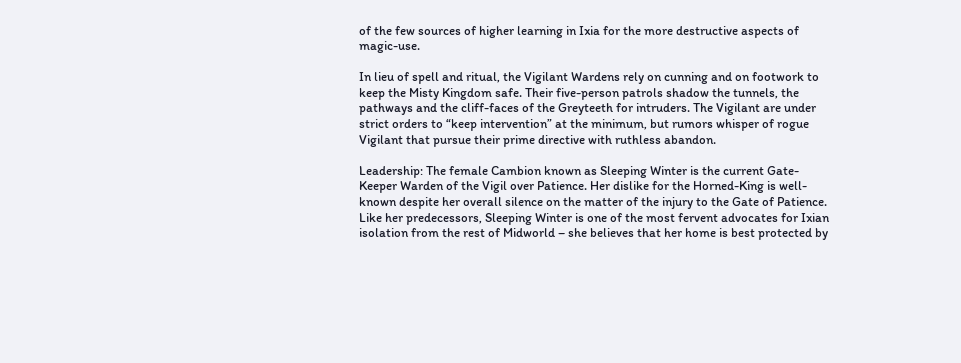of the few sources of higher learning in Ixia for the more destructive aspects of magic-use.

In lieu of spell and ritual, the Vigilant Wardens rely on cunning and on footwork to keep the Misty Kingdom safe. Their five-person patrols shadow the tunnels, the pathways and the cliff-faces of the Greyteeth for intruders. The Vigilant are under strict orders to “keep intervention” at the minimum, but rumors whisper of rogue Vigilant that pursue their prime directive with ruthless abandon.

Leadership: The female Cambion known as Sleeping Winter is the current Gate-Keeper Warden of the Vigil over Patience. Her dislike for the Horned-King is well-known despite her overall silence on the matter of the injury to the Gate of Patience. Like her predecessors, Sleeping Winter is one of the most fervent advocates for Ixian isolation from the rest of Midworld – she believes that her home is best protected by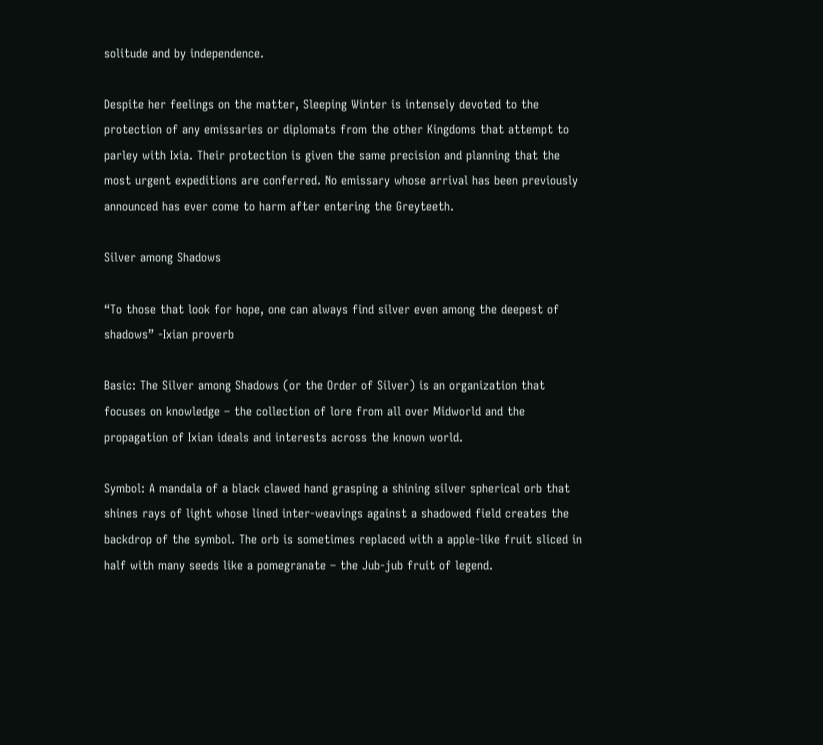solitude and by independence.

Despite her feelings on the matter, Sleeping Winter is intensely devoted to the protection of any emissaries or diplomats from the other Kingdoms that attempt to parley with Ixia. Their protection is given the same precision and planning that the most urgent expeditions are conferred. No emissary whose arrival has been previously announced has ever come to harm after entering the Greyteeth.

Silver among Shadows

“To those that look for hope, one can always find silver even among the deepest of shadows” -Ixian proverb

Basic: The Silver among Shadows (or the Order of Silver) is an organization that focuses on knowledge – the collection of lore from all over Midworld and the propagation of Ixian ideals and interests across the known world.

Symbol: A mandala of a black clawed hand grasping a shining silver spherical orb that shines rays of light whose lined inter-weavings against a shadowed field creates the backdrop of the symbol. The orb is sometimes replaced with a apple-like fruit sliced in half with many seeds like a pomegranate – the Jub-jub fruit of legend.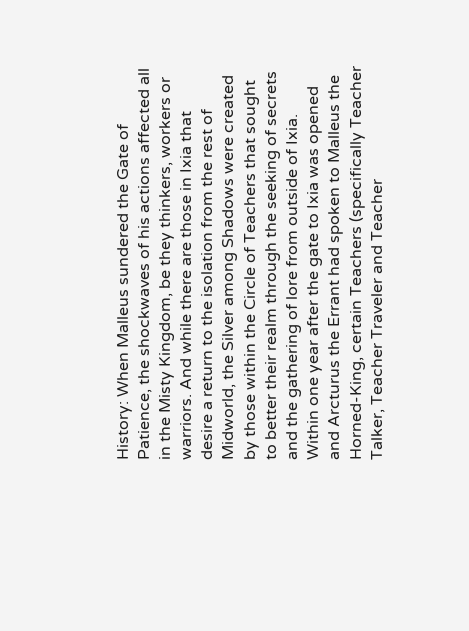History: When Malleus sundered the Gate of Patience, the shockwaves of his actions affected all in the Misty Kingdom, be they thinkers, workers or warriors. And while there are those in Ixia that desire a return to the isolation from the rest of Midworld, the Silver among Shadows were created by those within the Circle of Teachers that sought to better their realm through the seeking of secrets and the gathering of lore from outside of Ixia. Within one year after the gate to Ixia was opened and Arcturus the Errant had spoken to Malleus the Horned-King, certain Teachers (specifically Teacher Talker, Teacher Traveler and Teacher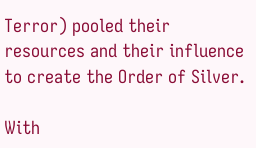Terror) pooled their resources and their influence to create the Order of Silver.

With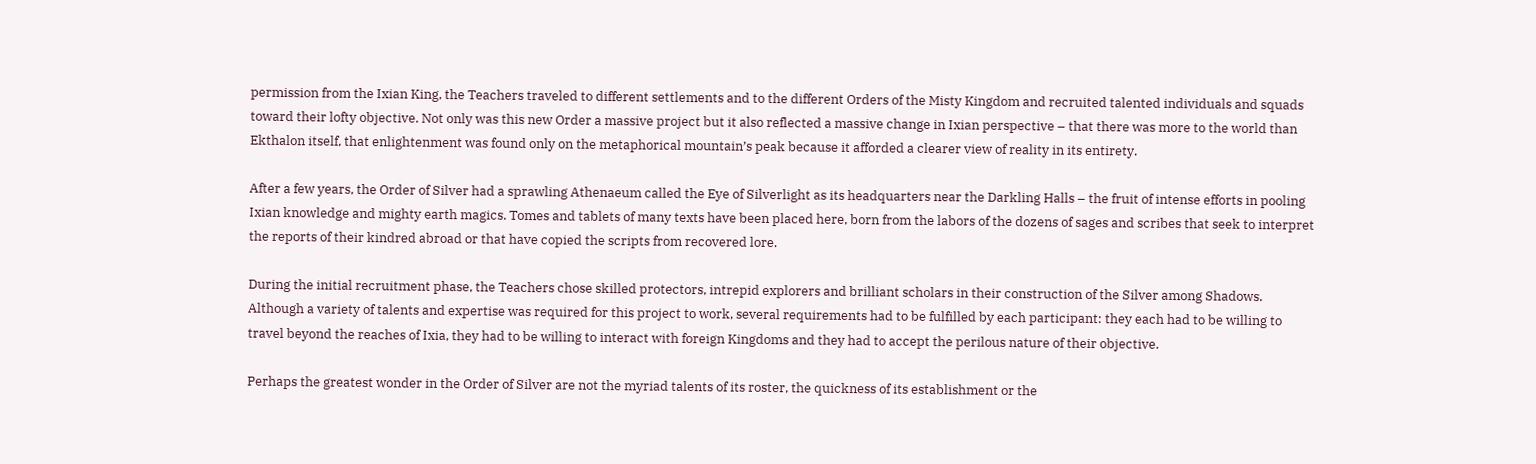permission from the Ixian King, the Teachers traveled to different settlements and to the different Orders of the Misty Kingdom and recruited talented individuals and squads toward their lofty objective. Not only was this new Order a massive project but it also reflected a massive change in Ixian perspective – that there was more to the world than Ekthalon itself, that enlightenment was found only on the metaphorical mountain’s peak because it afforded a clearer view of reality in its entirety.

After a few years, the Order of Silver had a sprawling Athenaeum called the Eye of Silverlight as its headquarters near the Darkling Halls – the fruit of intense efforts in pooling Ixian knowledge and mighty earth magics. Tomes and tablets of many texts have been placed here, born from the labors of the dozens of sages and scribes that seek to interpret the reports of their kindred abroad or that have copied the scripts from recovered lore.

During the initial recruitment phase, the Teachers chose skilled protectors, intrepid explorers and brilliant scholars in their construction of the Silver among Shadows. Although a variety of talents and expertise was required for this project to work, several requirements had to be fulfilled by each participant: they each had to be willing to travel beyond the reaches of Ixia, they had to be willing to interact with foreign Kingdoms and they had to accept the perilous nature of their objective.

Perhaps the greatest wonder in the Order of Silver are not the myriad talents of its roster, the quickness of its establishment or the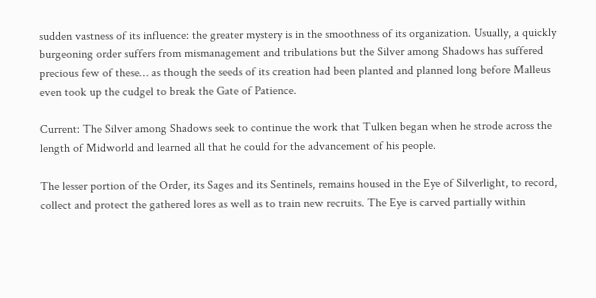sudden vastness of its influence: the greater mystery is in the smoothness of its organization. Usually, a quickly burgeoning order suffers from mismanagement and tribulations but the Silver among Shadows has suffered precious few of these… as though the seeds of its creation had been planted and planned long before Malleus even took up the cudgel to break the Gate of Patience.

Current: The Silver among Shadows seek to continue the work that Tulken began when he strode across the length of Midworld and learned all that he could for the advancement of his people.

The lesser portion of the Order, its Sages and its Sentinels, remains housed in the Eye of Silverlight, to record, collect and protect the gathered lores as well as to train new recruits. The Eye is carved partially within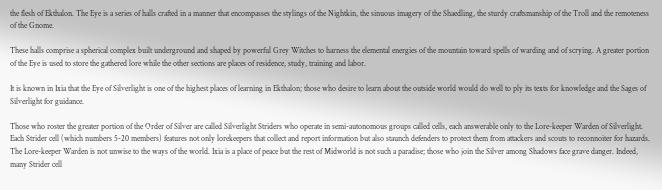the flesh of Ekthalon. The Eye is a series of halls crafted in a manner that encompasses the stylings of the Nightkin, the sinuous imagery of the Shaedling, the sturdy craftsmanship of the Troll and the remoteness of the Gnome.

These halls comprise a spherical complex built underground and shaped by powerful Grey Witches to harness the elemental energies of the mountain toward spells of warding and of scrying. A greater portion of the Eye is used to store the gathered lore while the other sections are places of residence, study, training and labor.

It is known in Ixia that the Eye of Silverlight is one of the highest places of learning in Ekthalon; those who desire to learn about the outside world would do well to ply its texts for knowledge and the Sages of Silverlight for guidance.

Those who roster the greater portion of the Order of Silver are called Silverlight Striders who operate in semi-autonomous groups called cells, each answerable only to the Lore-keeper Warden of Silverlight. Each Strider cell (which numbers 5-20 members) features not only lorekeepers that collect and report information but also staunch defenders to protect them from attackers and scouts to reconnoiter for hazards. The Lore-keeper Warden is not unwise to the ways of the world. Ixia is a place of peace but the rest of Midworld is not such a paradise; those who join the Silver among Shadows face grave danger. Indeed, many Strider cell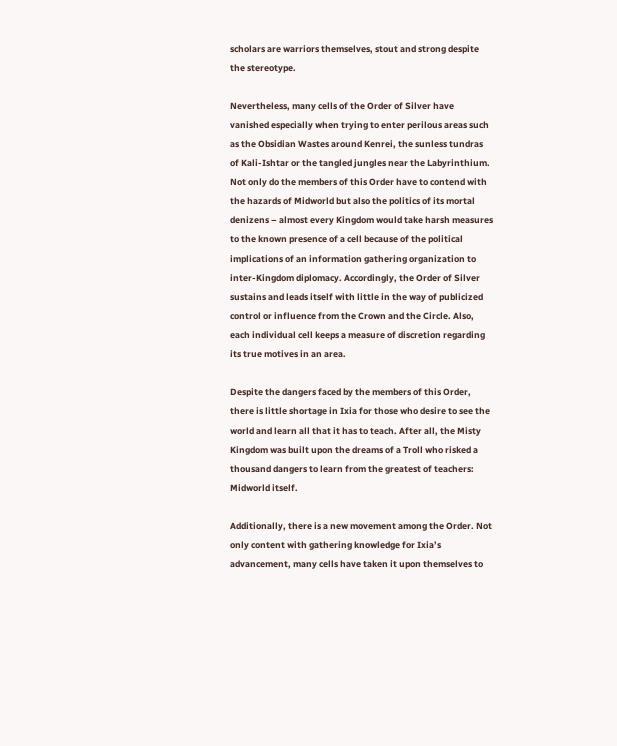scholars are warriors themselves, stout and strong despite the stereotype.

Nevertheless, many cells of the Order of Silver have vanished especially when trying to enter perilous areas such as the Obsidian Wastes around Kenrei, the sunless tundras of Kali-Ishtar or the tangled jungles near the Labyrinthium. Not only do the members of this Order have to contend with the hazards of Midworld but also the politics of its mortal denizens – almost every Kingdom would take harsh measures to the known presence of a cell because of the political implications of an information gathering organization to inter-Kingdom diplomacy. Accordingly, the Order of Silver sustains and leads itself with little in the way of publicized control or influence from the Crown and the Circle. Also, each individual cell keeps a measure of discretion regarding its true motives in an area.

Despite the dangers faced by the members of this Order, there is little shortage in Ixia for those who desire to see the world and learn all that it has to teach. After all, the Misty Kingdom was built upon the dreams of a Troll who risked a thousand dangers to learn from the greatest of teachers: Midworld itself.

Additionally, there is a new movement among the Order. Not only content with gathering knowledge for Ixia’s advancement, many cells have taken it upon themselves to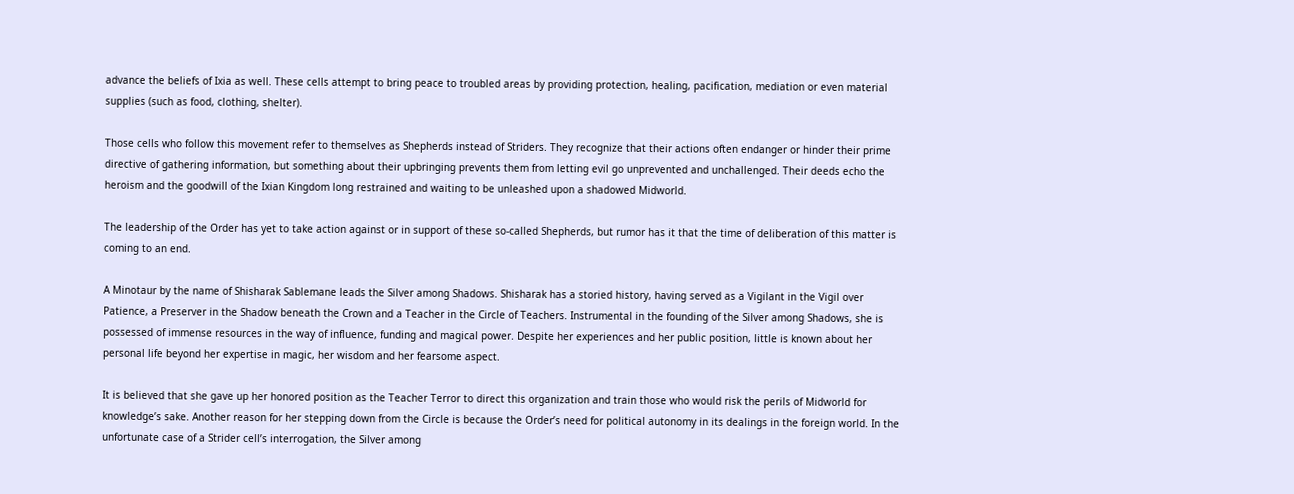advance the beliefs of Ixia as well. These cells attempt to bring peace to troubled areas by providing protection, healing, pacification, mediation or even material supplies (such as food, clothing, shelter).

Those cells who follow this movement refer to themselves as Shepherds instead of Striders. They recognize that their actions often endanger or hinder their prime directive of gathering information, but something about their upbringing prevents them from letting evil go unprevented and unchallenged. Their deeds echo the heroism and the goodwill of the Ixian Kingdom long restrained and waiting to be unleashed upon a shadowed Midworld.

The leadership of the Order has yet to take action against or in support of these so-called Shepherds, but rumor has it that the time of deliberation of this matter is coming to an end.

A Minotaur by the name of Shisharak Sablemane leads the Silver among Shadows. Shisharak has a storied history, having served as a Vigilant in the Vigil over Patience, a Preserver in the Shadow beneath the Crown and a Teacher in the Circle of Teachers. Instrumental in the founding of the Silver among Shadows, she is possessed of immense resources in the way of influence, funding and magical power. Despite her experiences and her public position, little is known about her personal life beyond her expertise in magic, her wisdom and her fearsome aspect.

It is believed that she gave up her honored position as the Teacher Terror to direct this organization and train those who would risk the perils of Midworld for knowledge’s sake. Another reason for her stepping down from the Circle is because the Order’s need for political autonomy in its dealings in the foreign world. In the unfortunate case of a Strider cell’s interrogation, the Silver among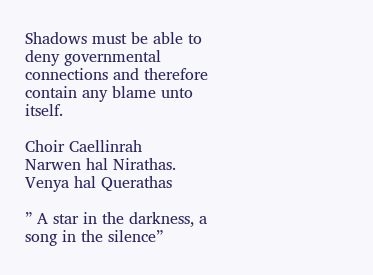Shadows must be able to deny governmental connections and therefore contain any blame unto itself.

Choir Caellinrah
Narwen hal Nirathas. Venya hal Querathas

” A star in the darkness, a song in the silence”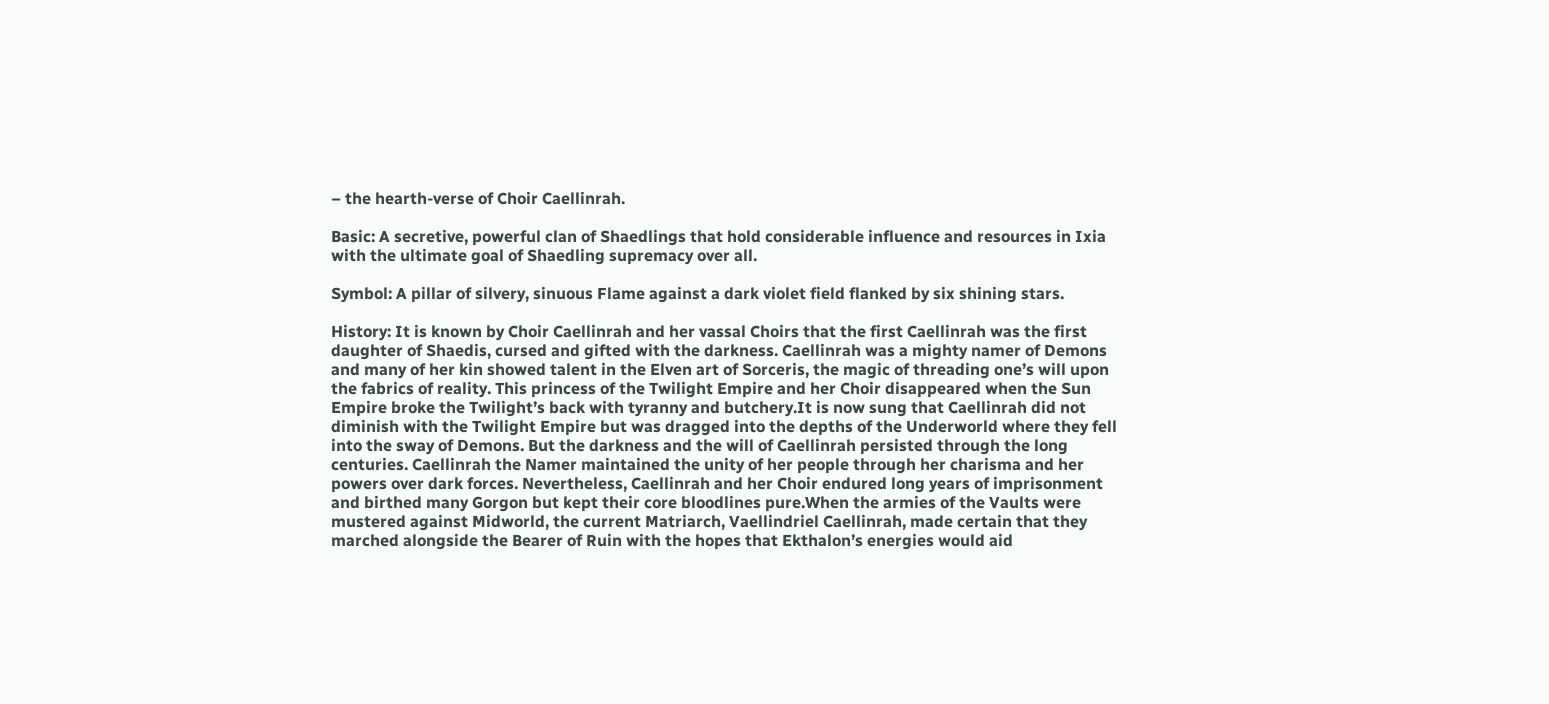– the hearth-verse of Choir Caellinrah.

Basic: A secretive, powerful clan of Shaedlings that hold considerable influence and resources in Ixia with the ultimate goal of Shaedling supremacy over all.

Symbol: A pillar of silvery, sinuous Flame against a dark violet field flanked by six shining stars.

History: It is known by Choir Caellinrah and her vassal Choirs that the first Caellinrah was the first daughter of Shaedis, cursed and gifted with the darkness. Caellinrah was a mighty namer of Demons and many of her kin showed talent in the Elven art of Sorceris, the magic of threading one’s will upon the fabrics of reality. This princess of the Twilight Empire and her Choir disappeared when the Sun Empire broke the Twilight’s back with tyranny and butchery.It is now sung that Caellinrah did not diminish with the Twilight Empire but was dragged into the depths of the Underworld where they fell into the sway of Demons. But the darkness and the will of Caellinrah persisted through the long centuries. Caellinrah the Namer maintained the unity of her people through her charisma and her powers over dark forces. Nevertheless, Caellinrah and her Choir endured long years of imprisonment and birthed many Gorgon but kept their core bloodlines pure.When the armies of the Vaults were mustered against Midworld, the current Matriarch, Vaellindriel Caellinrah, made certain that they marched alongside the Bearer of Ruin with the hopes that Ekthalon’s energies would aid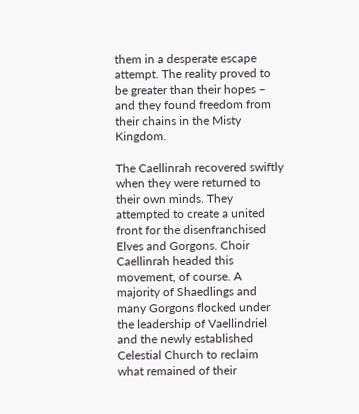them in a desperate escape attempt. The reality proved to be greater than their hopes – and they found freedom from their chains in the Misty Kingdom.

The Caellinrah recovered swiftly when they were returned to their own minds. They attempted to create a united front for the disenfranchised Elves and Gorgons. Choir Caellinrah headed this movement, of course. A majority of Shaedlings and many Gorgons flocked under the leadership of Vaellindriel and the newly established Celestial Church to reclaim what remained of their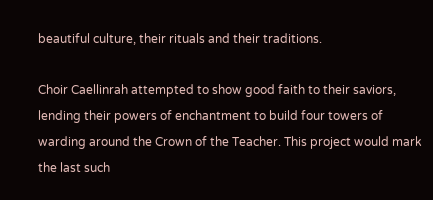beautiful culture, their rituals and their traditions.

Choir Caellinrah attempted to show good faith to their saviors, lending their powers of enchantment to build four towers of warding around the Crown of the Teacher. This project would mark the last such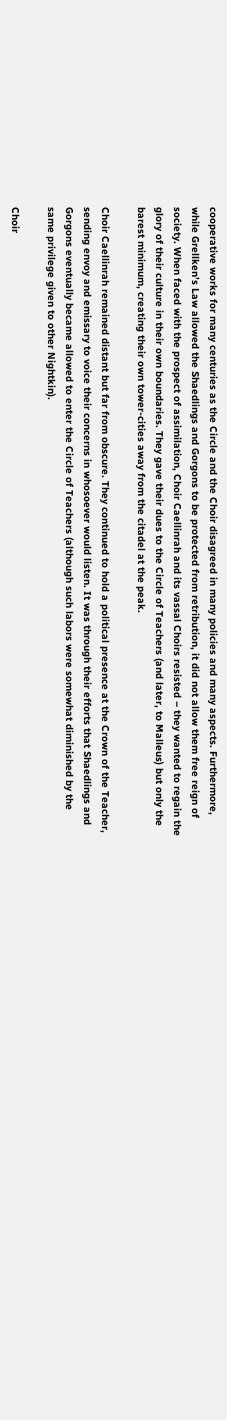cooperative works for many centuries as the Circle and the Choir disagreed in many policies and many aspects. Furthermore, while Grellken’s Law allowed the Shaedlings and Gorgons to be protected from retribution, it did not allow them free reign of society. When faced with the prospect of assimilation, Choir Caellinrah and its vassal Choirs resisted – they wanted to regain the glory of their culture in their own boundaries. They gave their dues to the Circle of Teachers (and later, to Malleus) but only the barest minimum, creating their own tower-cities away from the citadel at the peak.

Choir Caellinrah remained distant but far from obscure. They continued to hold a political presence at the Crown of the Teacher, sending envoy and emissary to voice their concerns in whosoever would listen. It was through their efforts that Shaedlings and Gorgons eventually became allowed to enter the Circle of Teachers (although such labors were somewhat diminished by the same privilege given to other Nightkin).

Choir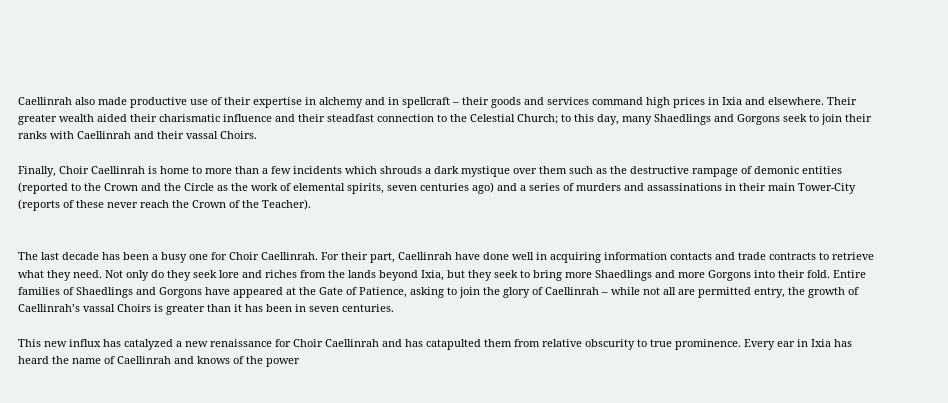Caellinrah also made productive use of their expertise in alchemy and in spellcraft – their goods and services command high prices in Ixia and elsewhere. Their greater wealth aided their charismatic influence and their steadfast connection to the Celestial Church; to this day, many Shaedlings and Gorgons seek to join their ranks with Caellinrah and their vassal Choirs.

Finally, Choir Caellinrah is home to more than a few incidents which shrouds a dark mystique over them such as the destructive rampage of demonic entities (reported to the Crown and the Circle as the work of elemental spirits, seven centuries ago) and a series of murders and assassinations in their main Tower-City (reports of these never reach the Crown of the Teacher).


The last decade has been a busy one for Choir Caellinrah. For their part, Caellinrah have done well in acquiring information contacts and trade contracts to retrieve what they need. Not only do they seek lore and riches from the lands beyond Ixia, but they seek to bring more Shaedlings and more Gorgons into their fold. Entire families of Shaedlings and Gorgons have appeared at the Gate of Patience, asking to join the glory of Caellinrah – while not all are permitted entry, the growth of Caellinrah’s vassal Choirs is greater than it has been in seven centuries.

This new influx has catalyzed a new renaissance for Choir Caellinrah and has catapulted them from relative obscurity to true prominence. Every ear in Ixia has heard the name of Caellinrah and knows of the power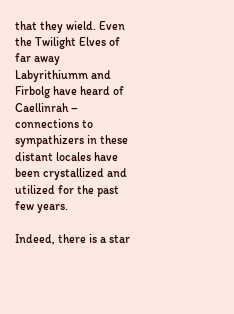that they wield. Even the Twilight Elves of far away Labyrithiumm and Firbolg have heard of Caellinrah – connections to sympathizers in these distant locales have been crystallized and utilized for the past few years.

Indeed, there is a star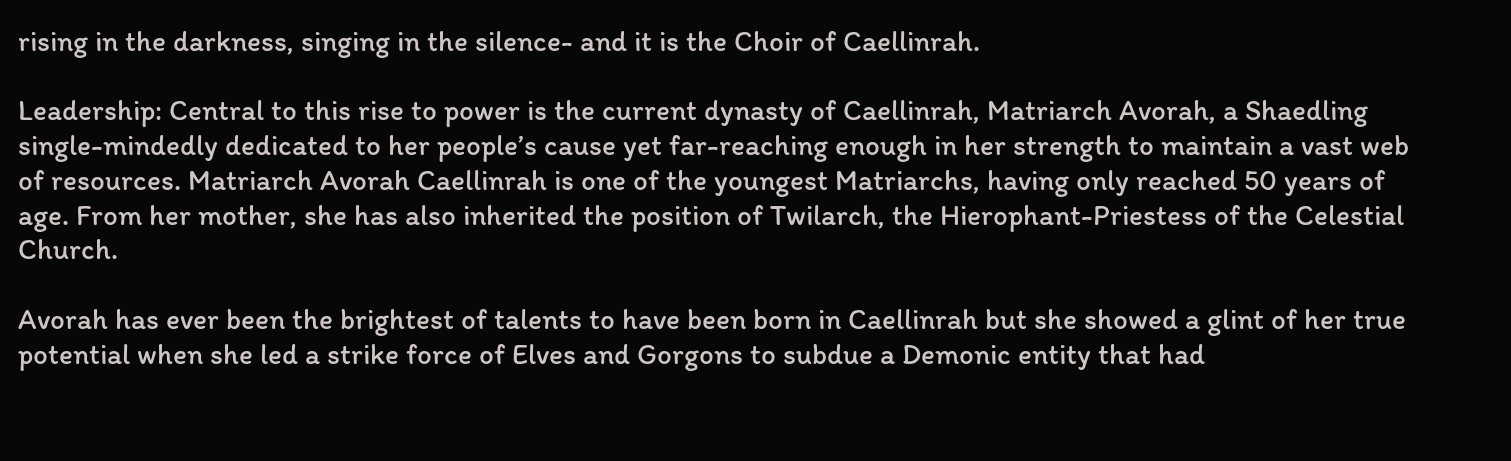rising in the darkness, singing in the silence- and it is the Choir of Caellinrah.

Leadership: Central to this rise to power is the current dynasty of Caellinrah, Matriarch Avorah, a Shaedling single-mindedly dedicated to her people’s cause yet far-reaching enough in her strength to maintain a vast web of resources. Matriarch Avorah Caellinrah is one of the youngest Matriarchs, having only reached 50 years of age. From her mother, she has also inherited the position of Twilarch, the Hierophant-Priestess of the Celestial Church.

Avorah has ever been the brightest of talents to have been born in Caellinrah but she showed a glint of her true potential when she led a strike force of Elves and Gorgons to subdue a Demonic entity that had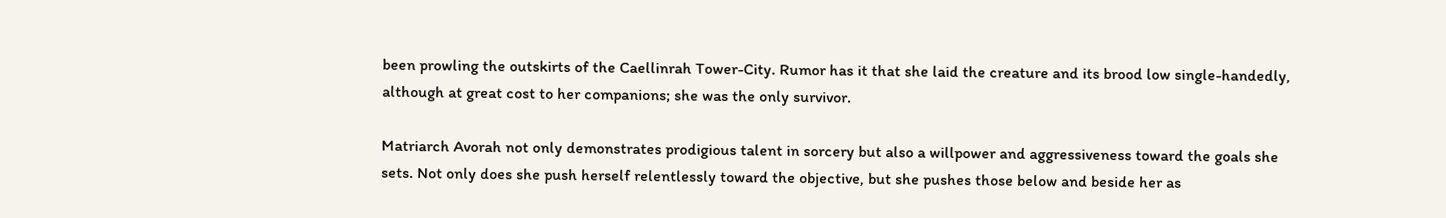been prowling the outskirts of the Caellinrah Tower-City. Rumor has it that she laid the creature and its brood low single-handedly, although at great cost to her companions; she was the only survivor.

Matriarch Avorah not only demonstrates prodigious talent in sorcery but also a willpower and aggressiveness toward the goals she sets. Not only does she push herself relentlessly toward the objective, but she pushes those below and beside her as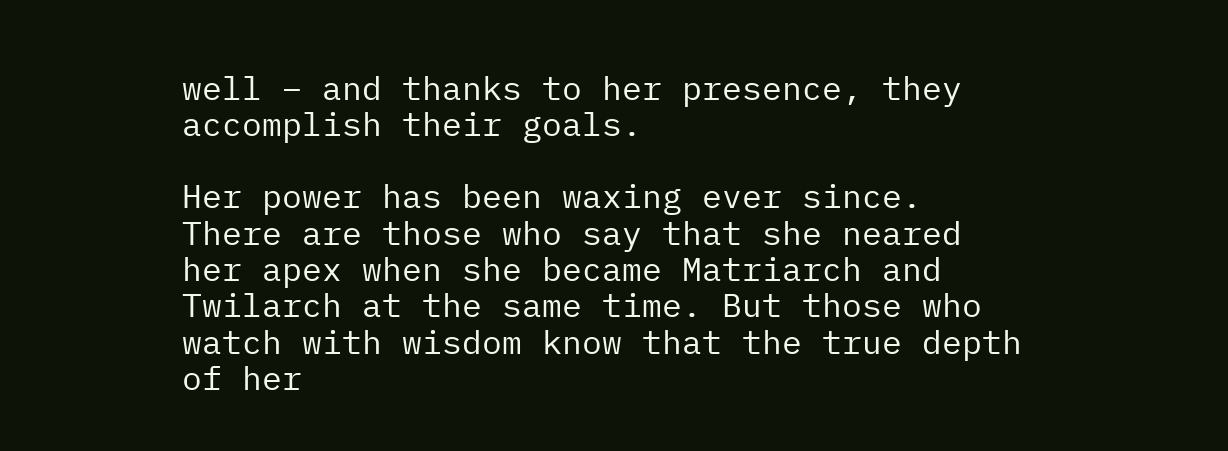well – and thanks to her presence, they accomplish their goals.

Her power has been waxing ever since. There are those who say that she neared her apex when she became Matriarch and Twilarch at the same time. But those who watch with wisdom know that the true depth of her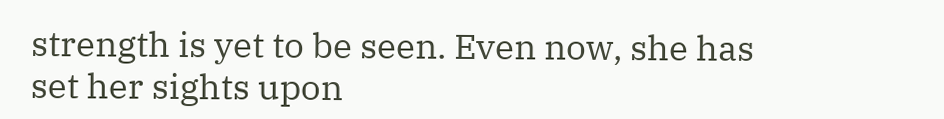strength is yet to be seen. Even now, she has set her sights upon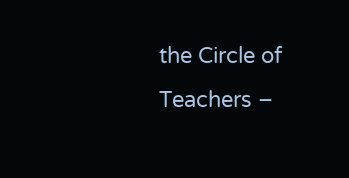the Circle of Teachers –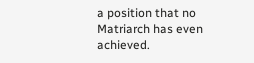a position that no Matriarch has even achieved.